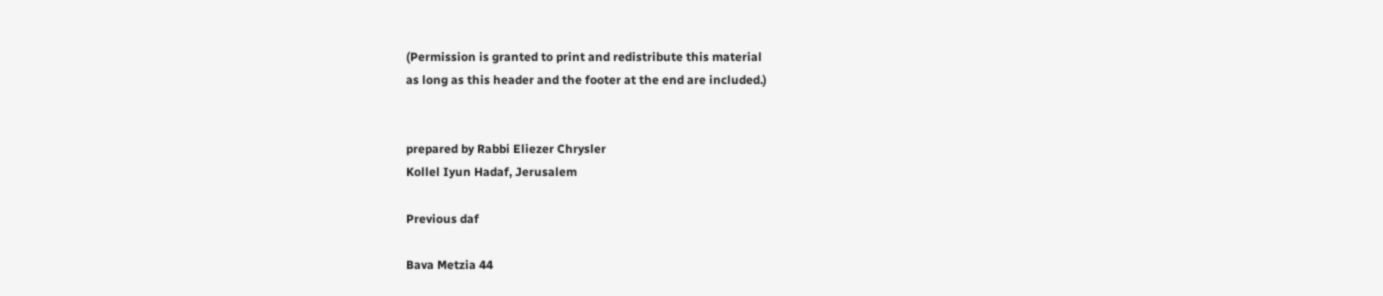(Permission is granted to print and redistribute this material
as long as this header and the footer at the end are included.)


prepared by Rabbi Eliezer Chrysler
Kollel Iyun Hadaf, Jerusalem

Previous daf

Bava Metzia 44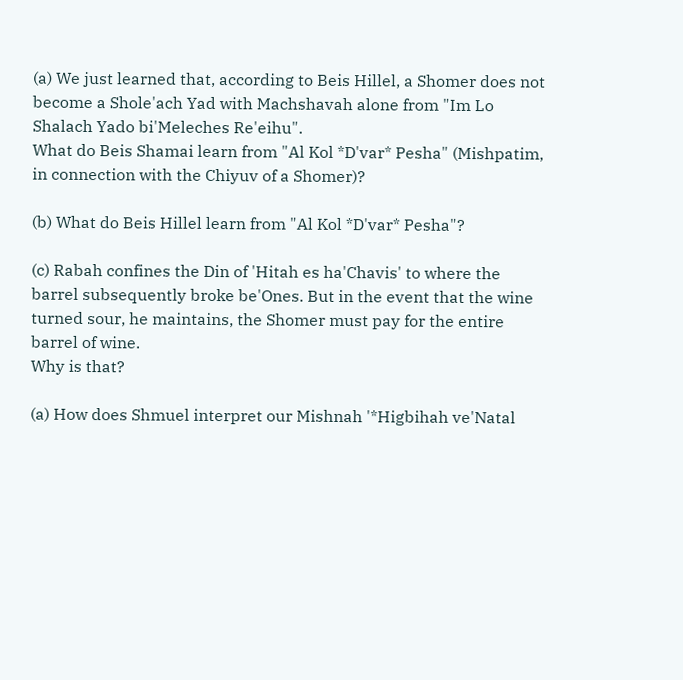(a) We just learned that, according to Beis Hillel, a Shomer does not become a Shole'ach Yad with Machshavah alone from "Im Lo Shalach Yado bi'Meleches Re'eihu".
What do Beis Shamai learn from "Al Kol *D'var* Pesha" (Mishpatim, in connection with the Chiyuv of a Shomer)?

(b) What do Beis Hillel learn from "Al Kol *D'var* Pesha"?

(c) Rabah confines the Din of 'Hitah es ha'Chavis' to where the barrel subsequently broke be'Ones. But in the event that the wine turned sour, he maintains, the Shomer must pay for the entire barrel of wine.
Why is that?

(a) How does Shmuel interpret our Mishnah '*Higbihah ve'Natal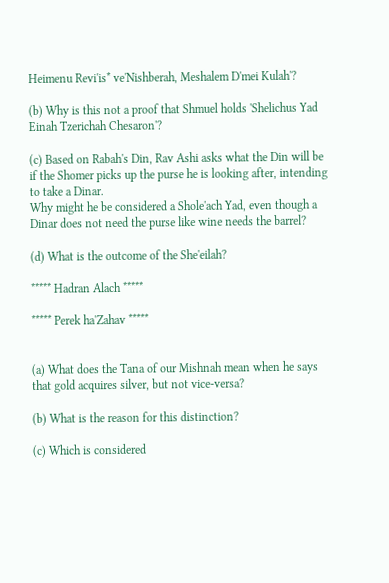Heimenu Revi'is* ve'Nishberah, Meshalem D'mei Kulah'?

(b) Why is this not a proof that Shmuel holds 'Shelichus Yad Einah Tzerichah Chesaron'?

(c) Based on Rabah's Din, Rav Ashi asks what the Din will be if the Shomer picks up the purse he is looking after, intending to take a Dinar.
Why might he be considered a Shole'ach Yad, even though a Dinar does not need the purse like wine needs the barrel?

(d) What is the outcome of the She'eilah?

***** Hadran Alach *****

***** Perek ha'Zahav *****


(a) What does the Tana of our Mishnah mean when he says that gold acquires silver, but not vice-versa?

(b) What is the reason for this distinction?

(c) Which is considered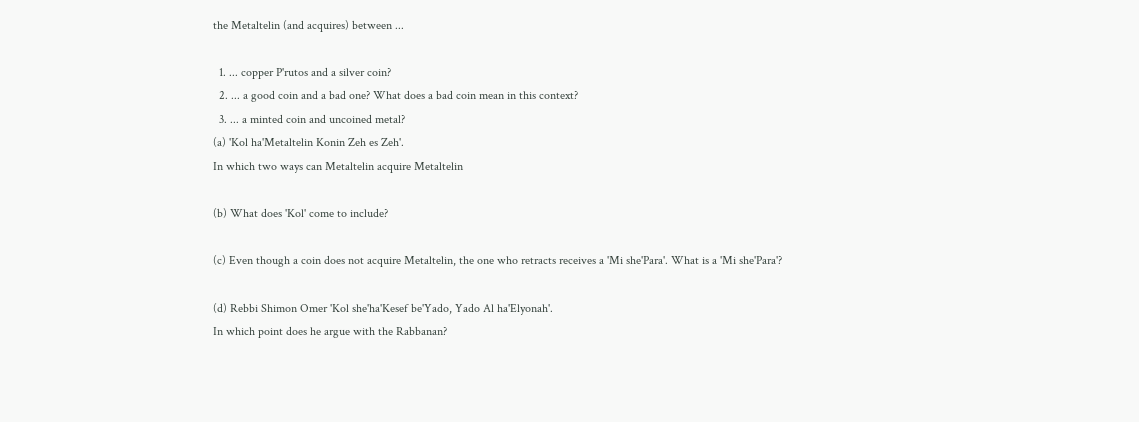the Metaltelin (and acquires) between ...

  1. ... copper P'rutos and a silver coin?
  2. ... a good coin and a bad one? What does a bad coin mean in this context?
  3. ... a minted coin and uncoined metal?
(a) 'Kol ha'Metaltelin Konin Zeh es Zeh'.
In which two ways can Metaltelin acquire Metaltelin

(b) What does 'Kol' come to include?

(c) Even though a coin does not acquire Metaltelin, the one who retracts receives a 'Mi she'Para'. What is a 'Mi she'Para'?

(d) Rebbi Shimon Omer 'Kol she'ha'Kesef be'Yado, Yado Al ha'Elyonah'.
In which point does he argue with the Rabbanan?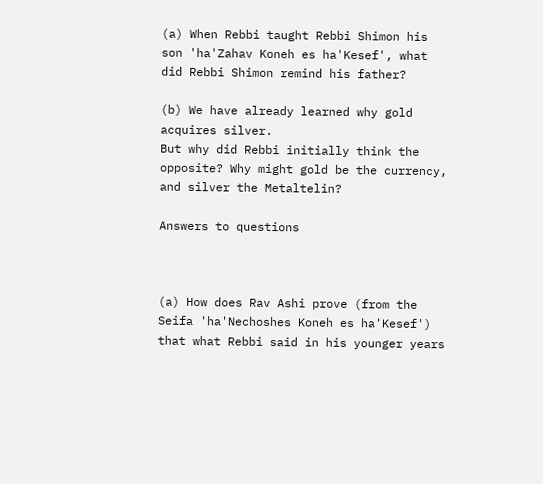(a) When Rebbi taught Rebbi Shimon his son 'ha'Zahav Koneh es ha'Kesef', what did Rebbi Shimon remind his father?

(b) We have already learned why gold acquires silver.
But why did Rebbi initially think the opposite? Why might gold be the currency, and silver the Metaltelin?

Answers to questions



(a) How does Rav Ashi prove (from the Seifa 'ha'Nechoshes Koneh es ha'Kesef') that what Rebbi said in his younger years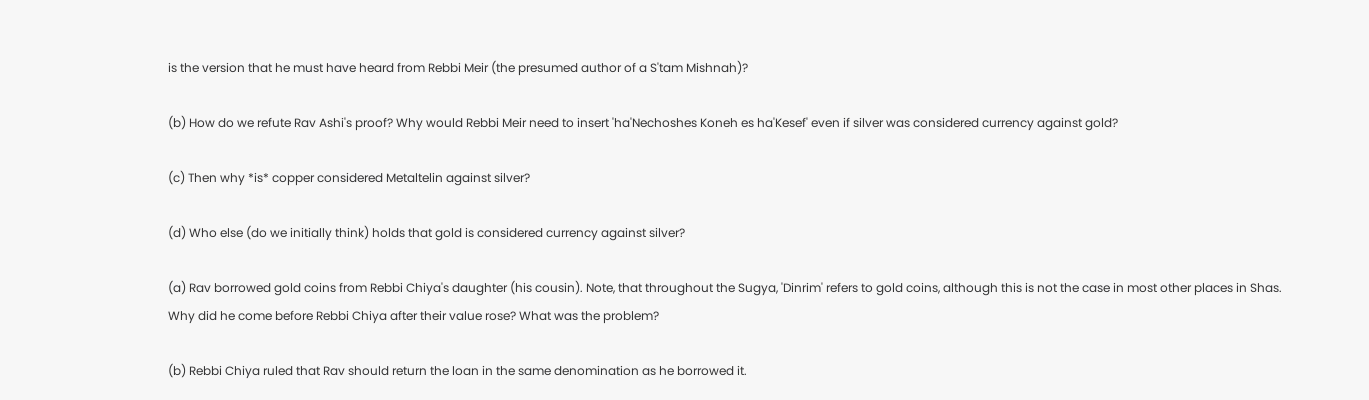is the version that he must have heard from Rebbi Meir (the presumed author of a S'tam Mishnah)?

(b) How do we refute Rav Ashi's proof? Why would Rebbi Meir need to insert 'ha'Nechoshes Koneh es ha'Kesef' even if silver was considered currency against gold?

(c) Then why *is* copper considered Metaltelin against silver?

(d) Who else (do we initially think) holds that gold is considered currency against silver?

(a) Rav borrowed gold coins from Rebbi Chiya's daughter (his cousin). Note, that throughout the Sugya, 'Dinrim' refers to gold coins, although this is not the case in most other places in Shas.
Why did he come before Rebbi Chiya after their value rose? What was the problem?

(b) Rebbi Chiya ruled that Rav should return the loan in the same denomination as he borrowed it.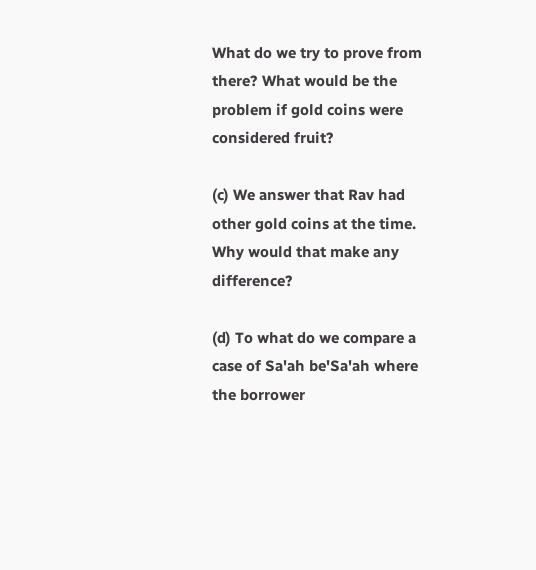What do we try to prove from there? What would be the problem if gold coins were considered fruit?

(c) We answer that Rav had other gold coins at the time.
Why would that make any difference?

(d) To what do we compare a case of Sa'ah be'Sa'ah where the borrower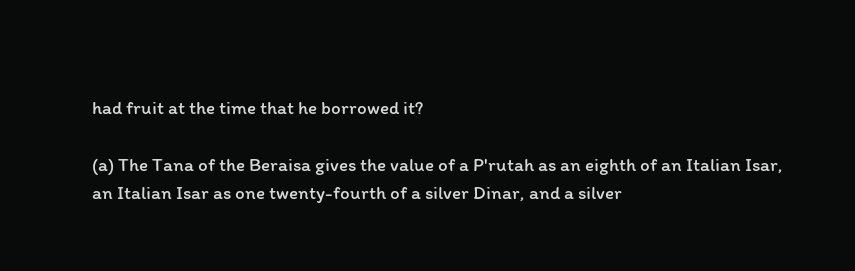had fruit at the time that he borrowed it?

(a) The Tana of the Beraisa gives the value of a P'rutah as an eighth of an Italian Isar, an Italian Isar as one twenty-fourth of a silver Dinar, and a silver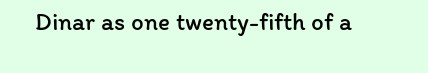Dinar as one twenty-fifth of a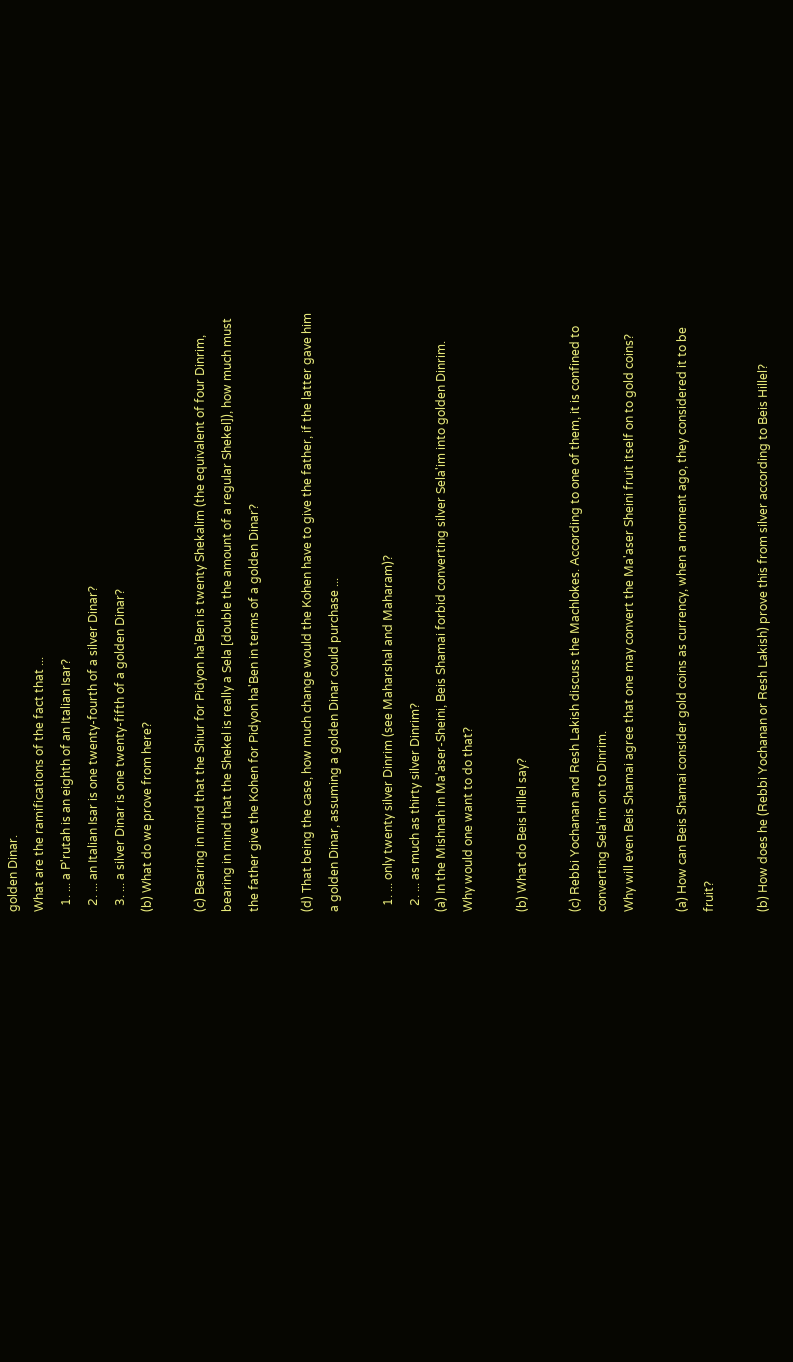golden Dinar.
What are the ramifications of the fact that ...
  1. ... a P'rutah is an eighth of an Italian Isar?
  2. ... an Italian Isar is one twenty-fourth of a silver Dinar?
  3. ... a silver Dinar is one twenty-fifth of a golden Dinar?
(b) What do we prove from here?

(c) Bearing in mind that the Shiur for Pidyon ha'Ben is twenty Shekalim (the equivalent of four Dinrim, bearing in mind that the Shekel is really a Sela [double the amount of a regular Shekel]), how much must the father give the Kohen for Pidyon ha'Ben in terms of a golden Dinar?

(d) That being the case, how much change would the Kohen have to give the father, if the latter gave him a golden Dinar, assuming a golden Dinar could purchase ...

  1. ... only twenty silver Dinrim (see Maharshal and Maharam)?
  2. ... as much as thirty silver Dinrim?
(a) In the Mishnah in Ma'aser-Sheini, Beis Shamai forbid converting silver Sela'im into golden Dinrim.
Why would one want to do that?

(b) What do Beis Hillel say?

(c) Rebbi Yochanan and Resh Lakish discuss the Machlokes. According to one of them, it is confined to converting Sela'im on to Dinrim.
Why will even Beis Shamai agree that one may convert the Ma'aser Sheini fruit itself on to gold coins?

(a) How can Beis Shamai consider gold coins as currency, when a moment ago, they considered it to be fruit?

(b) How does he (Rebbi Yochanan or Resh Lakish) prove this from silver according to Beis Hillel?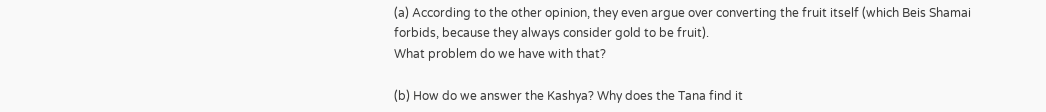(a) According to the other opinion, they even argue over converting the fruit itself (which Beis Shamai forbids, because they always consider gold to be fruit).
What problem do we have with that?

(b) How do we answer the Kashya? Why does the Tana find it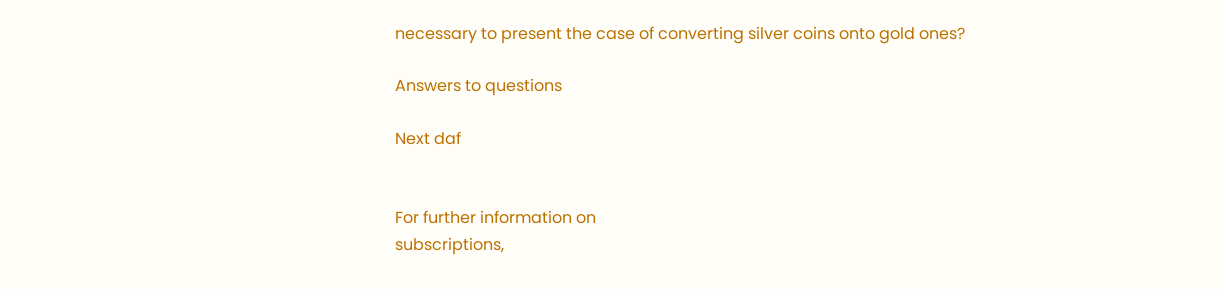necessary to present the case of converting silver coins onto gold ones?

Answers to questions

Next daf


For further information on
subscriptions,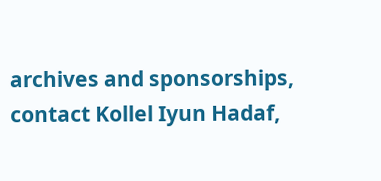archives and sponsorships,
contact Kollel Iyun Hadaf,